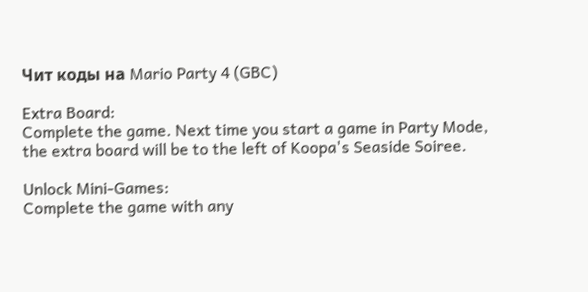Чит коды на Mario Party 4 (GBC)

Extra Board:
Complete the game. Next time you start a game in Party Mode, the extra board will be to the left of Koopa's Seaside Soiree.

Unlock Mini-Games:
Complete the game with any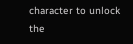character to unlock the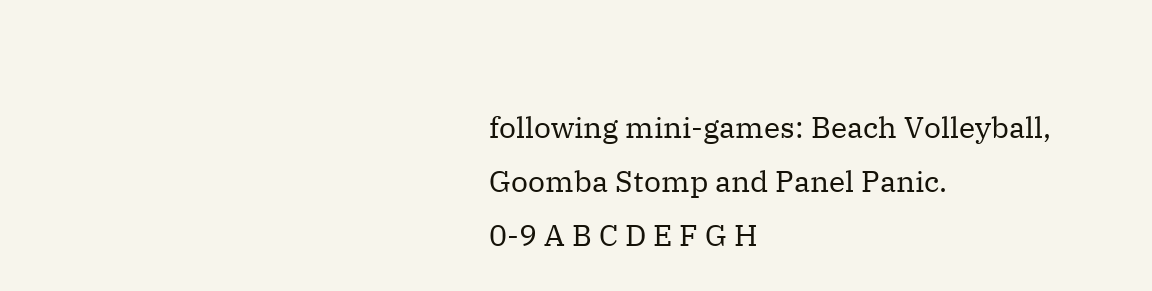following mini-games: Beach Volleyball, Goomba Stomp and Panel Panic.
0-9 A B C D E F G H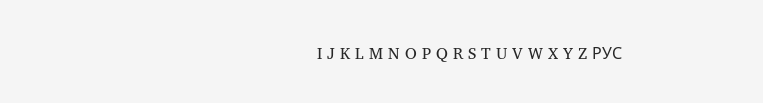I J K L M N O P Q R S T U V W X Y Z РУС